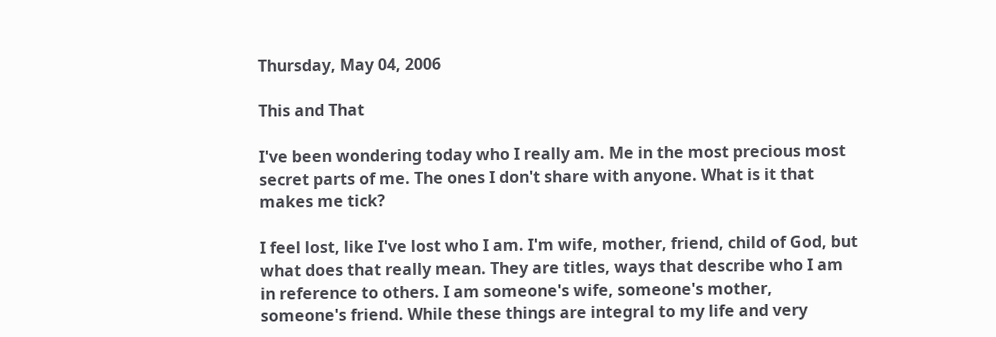Thursday, May 04, 2006

This and That

I've been wondering today who I really am. Me in the most precious most secret parts of me. The ones I don't share with anyone. What is it that makes me tick?

I feel lost, like I've lost who I am. I'm wife, mother, friend, child of God, but what does that really mean. They are titles, ways that describe who I am in reference to others. I am someone's wife, someone's mother, someone's friend. While these things are integral to my life and very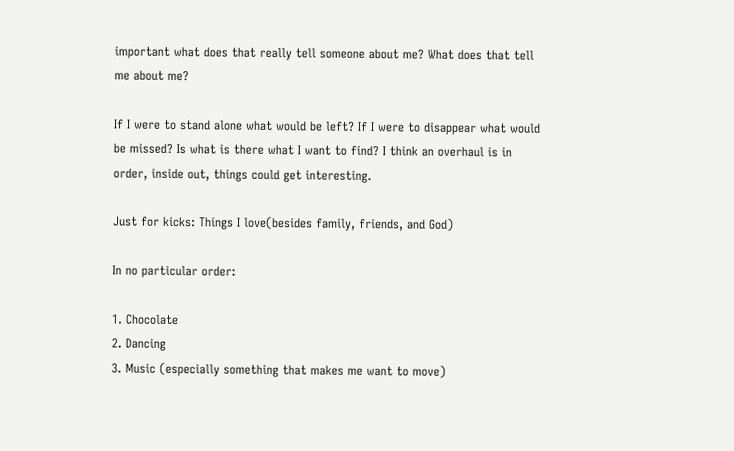important what does that really tell someone about me? What does that tell me about me?

If I were to stand alone what would be left? If I were to disappear what would be missed? Is what is there what I want to find? I think an overhaul is in order, inside out, things could get interesting.

Just for kicks: Things I love(besides family, friends, and God)

In no particular order:

1. Chocolate
2. Dancing
3. Music (especially something that makes me want to move)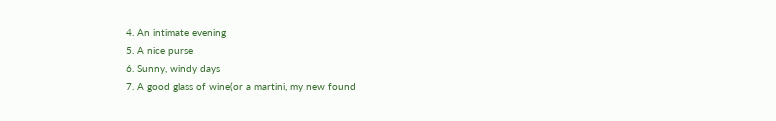4. An intimate evening
5. A nice purse
6. Sunny, windy days
7. A good glass of wine(or a martini, my new found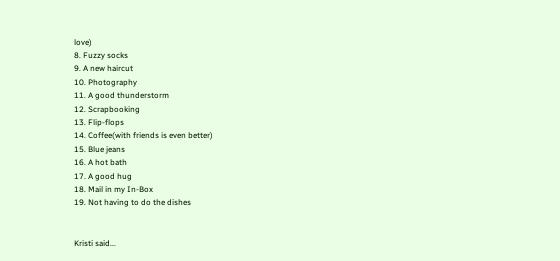love)
8. Fuzzy socks
9. A new haircut
10. Photography
11. A good thunderstorm
12. Scrapbooking
13. Flip-flops
14. Coffee(with friends is even better)
15. Blue jeans
16. A hot bath
17. A good hug
18. Mail in my In-Box
19. Not having to do the dishes


Kristi said...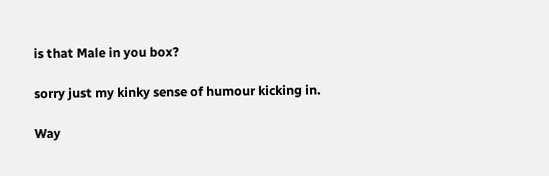is that Male in you box?

sorry just my kinky sense of humour kicking in.

Way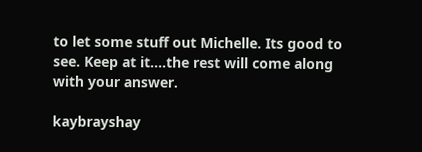to let some stuff out Michelle. Its good to see. Keep at it....the rest will come along with your answer.

kaybrayshay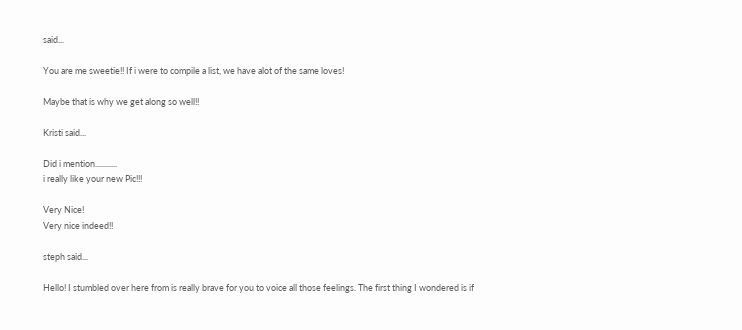said...

You are me sweetie!! If i were to compile a list, we have alot of the same loves!

Maybe that is why we get along so well!!

Kristi said...

Did i mention...........
i really like your new Pic!!!

Very Nice!
Very nice indeed!!

steph said...

Hello! I stumbled over here from is really brave for you to voice all those feelings. The first thing I wondered is if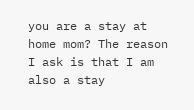you are a stay at home mom? The reason I ask is that I am also a stay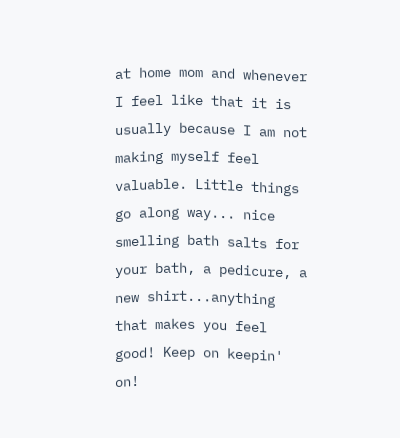at home mom and whenever I feel like that it is usually because I am not making myself feel valuable. Little things go along way... nice smelling bath salts for your bath, a pedicure, a new shirt...anything that makes you feel good! Keep on keepin' on!